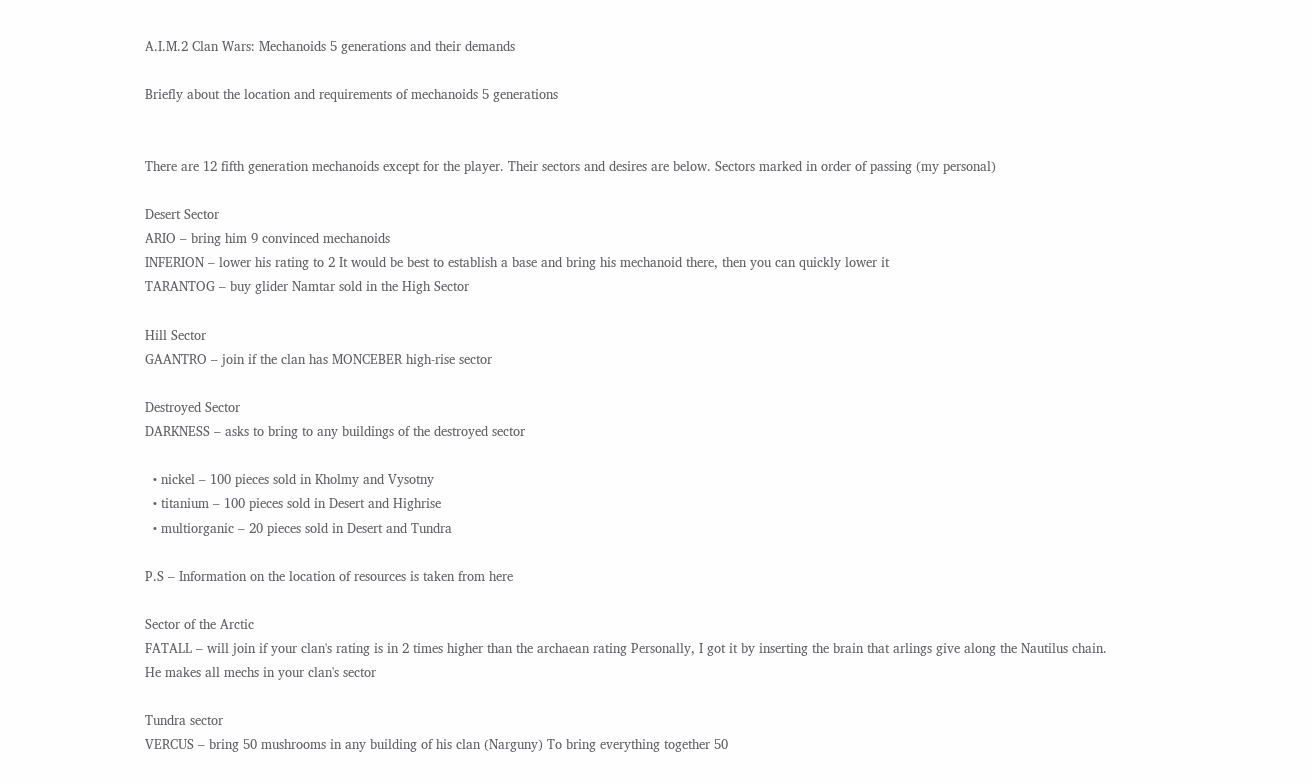A.I.M.2 Clan Wars: Mechanoids 5 generations and their demands

Briefly about the location and requirements of mechanoids 5 generations


There are 12 fifth generation mechanoids except for the player. Their sectors and desires are below. Sectors marked in order of passing (my personal)

Desert Sector
ARIO – bring him 9 convinced mechanoids
INFERION – lower his rating to 2 It would be best to establish a base and bring his mechanoid there, then you can quickly lower it
TARANTOG – buy glider Namtar sold in the High Sector

Hill Sector
GAANTRO – join if the clan has MONCEBER high-rise sector

Destroyed Sector
DARKNESS – asks to bring to any buildings of the destroyed sector

  • nickel – 100 pieces sold in Kholmy and Vysotny
  • titanium – 100 pieces sold in Desert and Highrise
  • multiorganic – 20 pieces sold in Desert and Tundra

P.S – Information on the location of resources is taken from here

Sector of the Arctic
FATALL – will join if your clan's rating is in 2 times higher than the archaean rating Personally, I got it by inserting the brain that arlings give along the Nautilus chain. He makes all mechs in your clan's sector

Tundra sector
VERCUS – bring 50 mushrooms in any building of his clan (Narguny) To bring everything together 50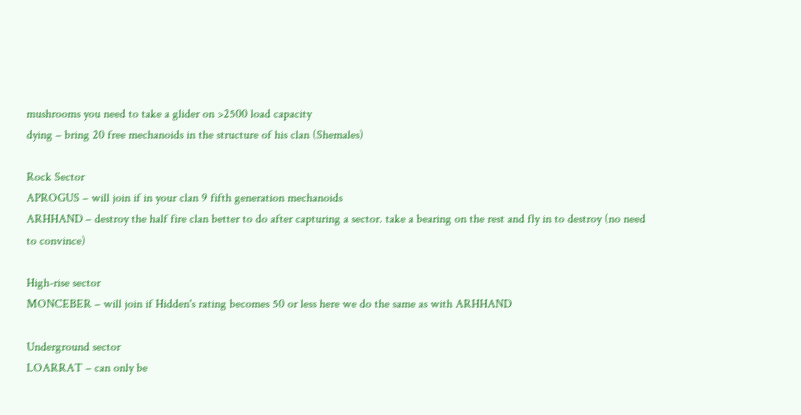mushrooms you need to take a glider on >2500 load capacity
dying – bring 20 free mechanoids in the structure of his clan (Shemales)

Rock Sector
APROGUS – will join if in your clan 9 fifth generation mechanoids
ARHHAND – destroy the half fire clan better to do after capturing a sector. take a bearing on the rest and fly in to destroy (no need to convince)

High-rise sector
MONCEBER – will join if Hidden's rating becomes 50 or less here we do the same as with ARHHAND

Underground sector
LOARRAT – can only be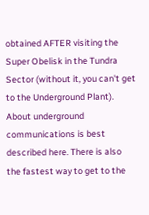obtained AFTER visiting the Super Obelisk in the Tundra Sector (without it, you can't get to the Underground Plant). About underground communications is best described here. There is also the fastest way to get to the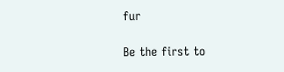fur

Be the first to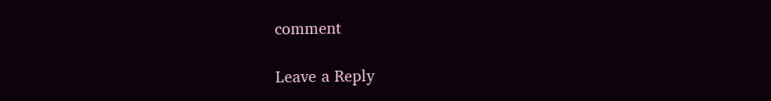comment

Leave a Reply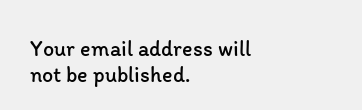Your email address will not be published.